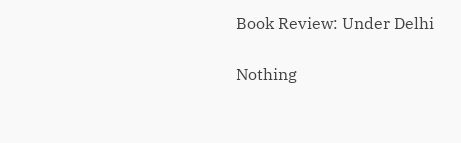Book Review: Under Delhi

Nothing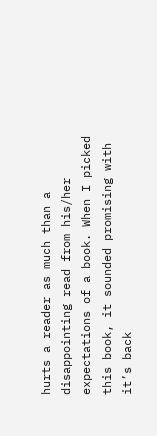hurts a reader as much than a disappointing read from his/her expectations of a book. When I picked this book, it sounded promising with it’s back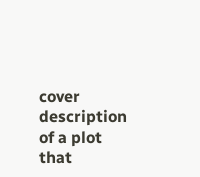cover description of a plot that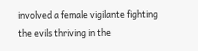involved a female vigilante fighting the evils thriving in the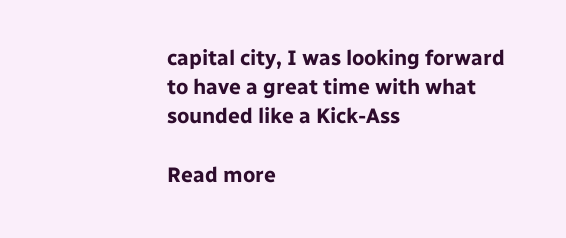capital city, I was looking forward to have a great time with what sounded like a Kick-Ass

Read more